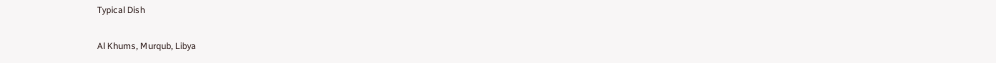Typical Dish

Al Khums, Murqub, Libya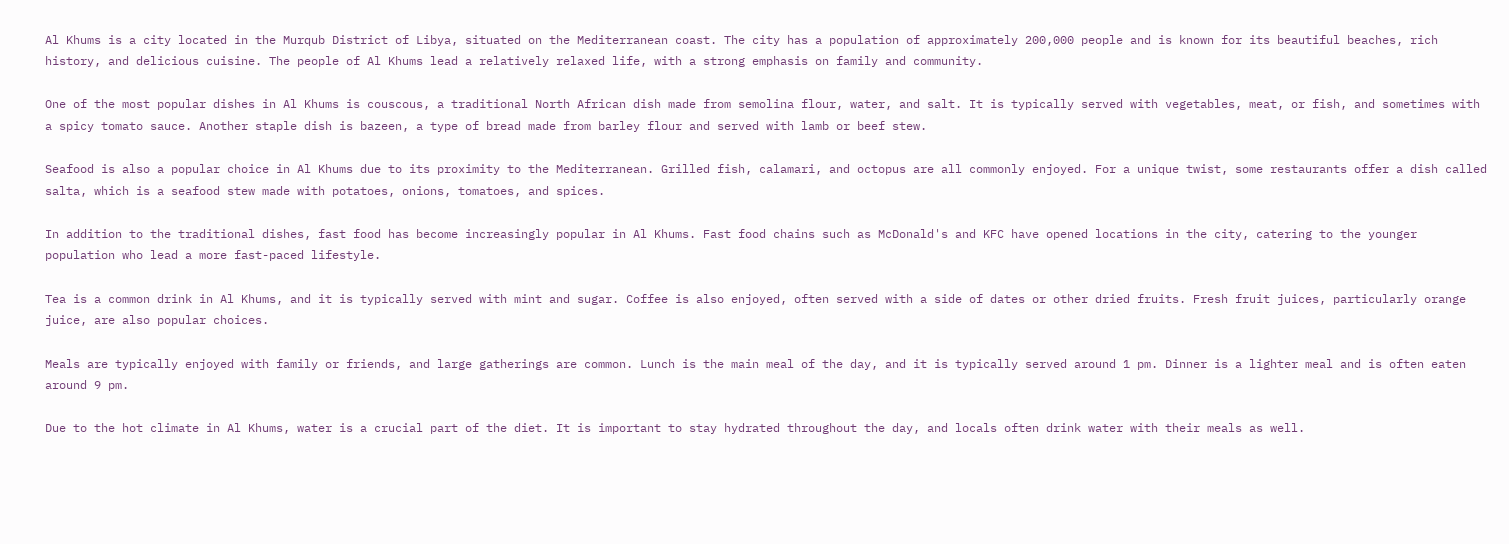Al Khums is a city located in the Murqub District of Libya, situated on the Mediterranean coast. The city has a population of approximately 200,000 people and is known for its beautiful beaches, rich history, and delicious cuisine. The people of Al Khums lead a relatively relaxed life, with a strong emphasis on family and community.

One of the most popular dishes in Al Khums is couscous, a traditional North African dish made from semolina flour, water, and salt. It is typically served with vegetables, meat, or fish, and sometimes with a spicy tomato sauce. Another staple dish is bazeen, a type of bread made from barley flour and served with lamb or beef stew.

Seafood is also a popular choice in Al Khums due to its proximity to the Mediterranean. Grilled fish, calamari, and octopus are all commonly enjoyed. For a unique twist, some restaurants offer a dish called salta, which is a seafood stew made with potatoes, onions, tomatoes, and spices.

In addition to the traditional dishes, fast food has become increasingly popular in Al Khums. Fast food chains such as McDonald's and KFC have opened locations in the city, catering to the younger population who lead a more fast-paced lifestyle.

Tea is a common drink in Al Khums, and it is typically served with mint and sugar. Coffee is also enjoyed, often served with a side of dates or other dried fruits. Fresh fruit juices, particularly orange juice, are also popular choices.

Meals are typically enjoyed with family or friends, and large gatherings are common. Lunch is the main meal of the day, and it is typically served around 1 pm. Dinner is a lighter meal and is often eaten around 9 pm.

Due to the hot climate in Al Khums, water is a crucial part of the diet. It is important to stay hydrated throughout the day, and locals often drink water with their meals as well.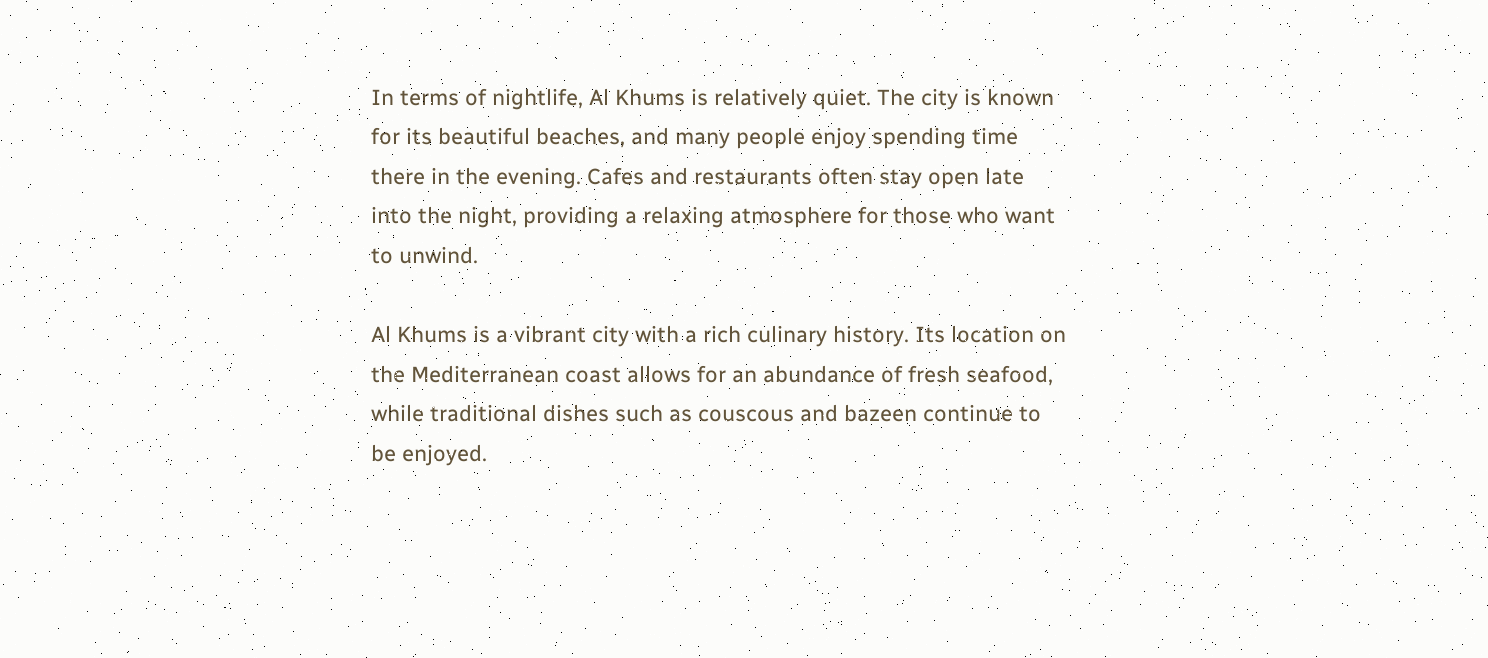In terms of nightlife, Al Khums is relatively quiet. The city is known for its beautiful beaches, and many people enjoy spending time there in the evening. Cafes and restaurants often stay open late into the night, providing a relaxing atmosphere for those who want to unwind.

Al Khums is a vibrant city with a rich culinary history. Its location on the Mediterranean coast allows for an abundance of fresh seafood, while traditional dishes such as couscous and bazeen continue to be enjoyed.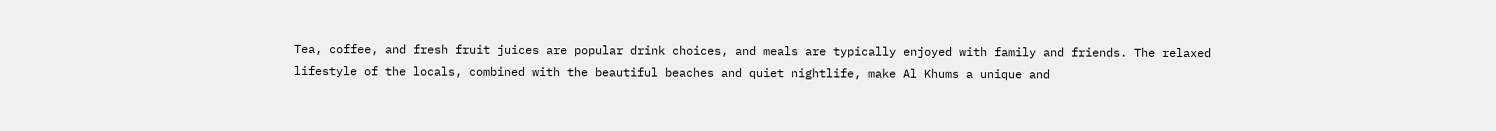Tea, coffee, and fresh fruit juices are popular drink choices, and meals are typically enjoyed with family and friends. The relaxed lifestyle of the locals, combined with the beautiful beaches and quiet nightlife, make Al Khums a unique and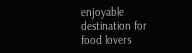enjoyable destination for food lovers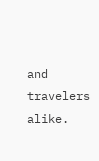and travelers alike.